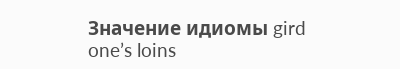Значение идиомы gird one’s loins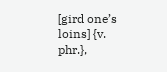[gird one’s loins] {v. phr.},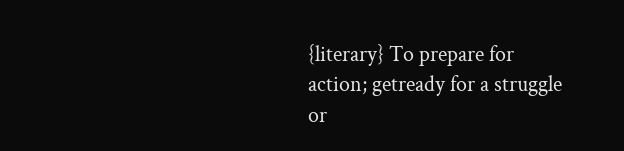{literary} To prepare for action; getready for a struggle or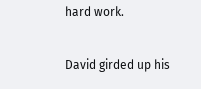hard work.

David girded up his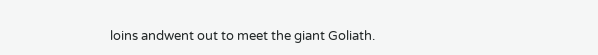loins andwent out to meet the giant Goliath.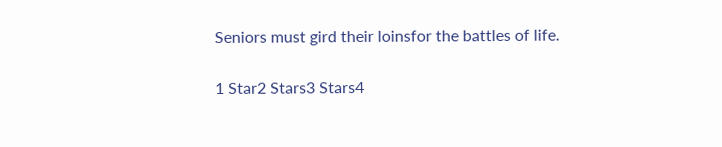Seniors must gird their loinsfor the battles of life.

1 Star2 Stars3 Stars4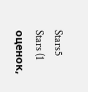Stars5 Stars (1 оценок,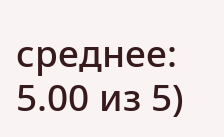среднее: 5.00 из 5)